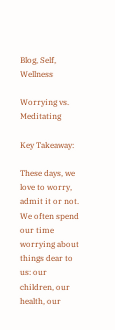Blog, Self, Wellness

Worrying vs. Meditating

Key Takeaway:

These days, we love to worry, admit it or not. We often spend our time worrying about things dear to us: our children, our health, our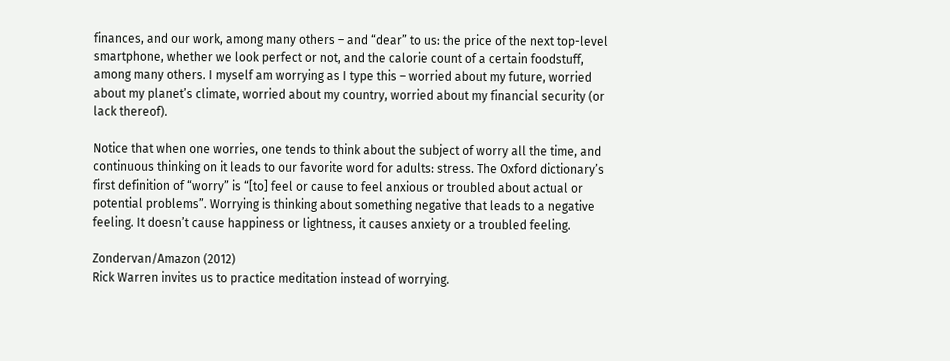finances, and our work, among many others – and “dear” to us: the price of the next top-level smartphone, whether we look perfect or not, and the calorie count of a certain foodstuff, among many others. I myself am worrying as I type this – worried about my future, worried about my planet’s climate, worried about my country, worried about my financial security (or lack thereof).

Notice that when one worries, one tends to think about the subject of worry all the time, and continuous thinking on it leads to our favorite word for adults: stress. The Oxford dictionary’s first definition of “worry” is “[to] feel or cause to feel anxious or troubled about actual or potential problems”. Worrying is thinking about something negative that leads to a negative feeling. It doesn’t cause happiness or lightness, it causes anxiety or a troubled feeling.

Zondervan/Amazon (2012)
Rick Warren invites us to practice meditation instead of worrying.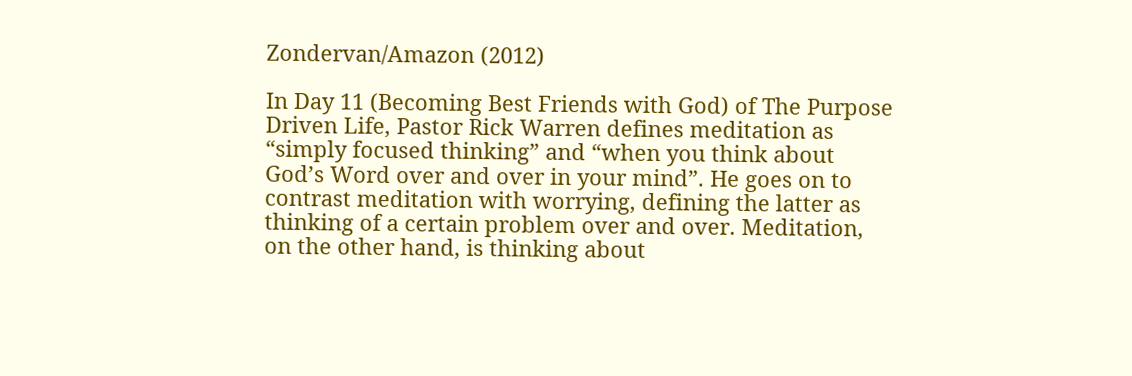Zondervan/Amazon (2012)

In Day 11 (Becoming Best Friends with God) of The Purpose Driven Life, Pastor Rick Warren defines meditation as “simply focused thinking” and “when you think about God’s Word over and over in your mind”. He goes on to contrast meditation with worrying, defining the latter as thinking of a certain problem over and over. Meditation, on the other hand, is thinking about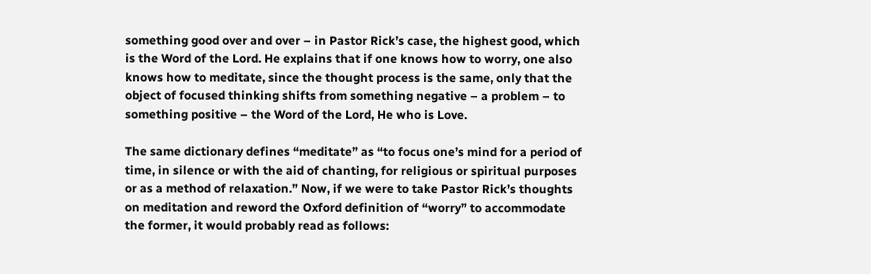something good over and over – in Pastor Rick’s case, the highest good, which is the Word of the Lord. He explains that if one knows how to worry, one also knows how to meditate, since the thought process is the same, only that the object of focused thinking shifts from something negative – a problem – to something positive – the Word of the Lord, He who is Love.

The same dictionary defines “meditate” as “to focus one’s mind for a period of time, in silence or with the aid of chanting, for religious or spiritual purposes or as a method of relaxation.” Now, if we were to take Pastor Rick’s thoughts on meditation and reword the Oxford definition of “worry” to accommodate the former, it would probably read as follows: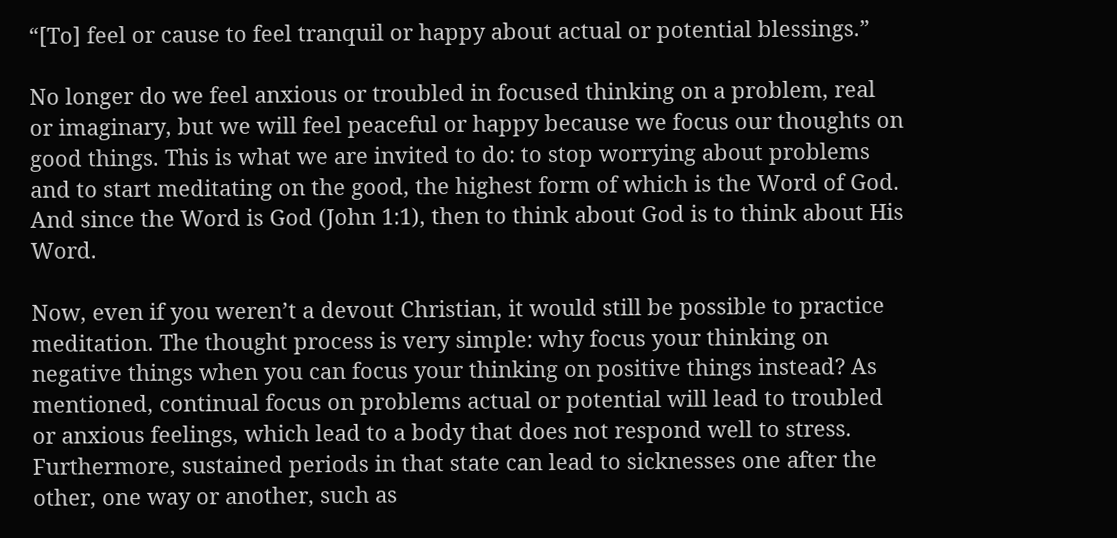“[To] feel or cause to feel tranquil or happy about actual or potential blessings.”

No longer do we feel anxious or troubled in focused thinking on a problem, real or imaginary, but we will feel peaceful or happy because we focus our thoughts on good things. This is what we are invited to do: to stop worrying about problems and to start meditating on the good, the highest form of which is the Word of God. And since the Word is God (John 1:1), then to think about God is to think about His Word.

Now, even if you weren’t a devout Christian, it would still be possible to practice meditation. The thought process is very simple: why focus your thinking on negative things when you can focus your thinking on positive things instead? As mentioned, continual focus on problems actual or potential will lead to troubled or anxious feelings, which lead to a body that does not respond well to stress. Furthermore, sustained periods in that state can lead to sicknesses one after the other, one way or another, such as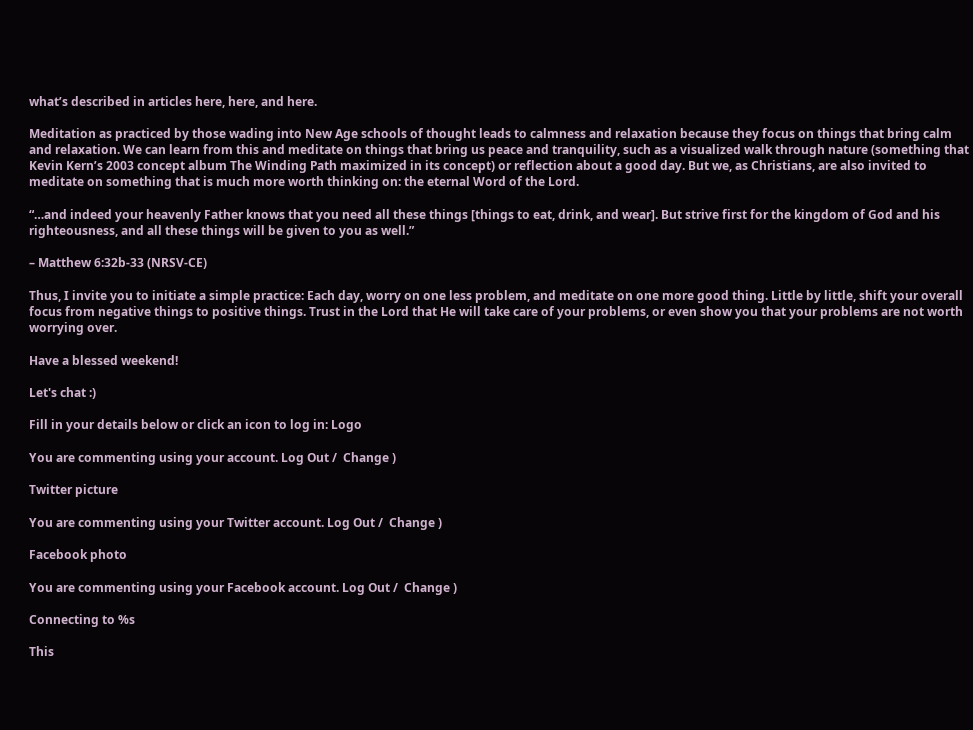what’s described in articles here, here, and here.

Meditation as practiced by those wading into New Age schools of thought leads to calmness and relaxation because they focus on things that bring calm and relaxation. We can learn from this and meditate on things that bring us peace and tranquility, such as a visualized walk through nature (something that Kevin Kern’s 2003 concept album The Winding Path maximized in its concept) or reflection about a good day. But we, as Christians, are also invited to meditate on something that is much more worth thinking on: the eternal Word of the Lord.

“…and indeed your heavenly Father knows that you need all these things [things to eat, drink, and wear]. But strive first for the kingdom of God and his righteousness, and all these things will be given to you as well.”

– Matthew 6:32b-33 (NRSV-CE)

Thus, I invite you to initiate a simple practice: Each day, worry on one less problem, and meditate on one more good thing. Little by little, shift your overall focus from negative things to positive things. Trust in the Lord that He will take care of your problems, or even show you that your problems are not worth worrying over.

Have a blessed weekend!

Let's chat :)

Fill in your details below or click an icon to log in: Logo

You are commenting using your account. Log Out /  Change )

Twitter picture

You are commenting using your Twitter account. Log Out /  Change )

Facebook photo

You are commenting using your Facebook account. Log Out /  Change )

Connecting to %s

This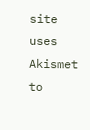site uses Akismet to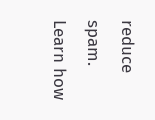reduce spam. Learn how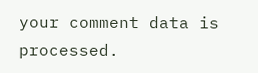your comment data is processed.